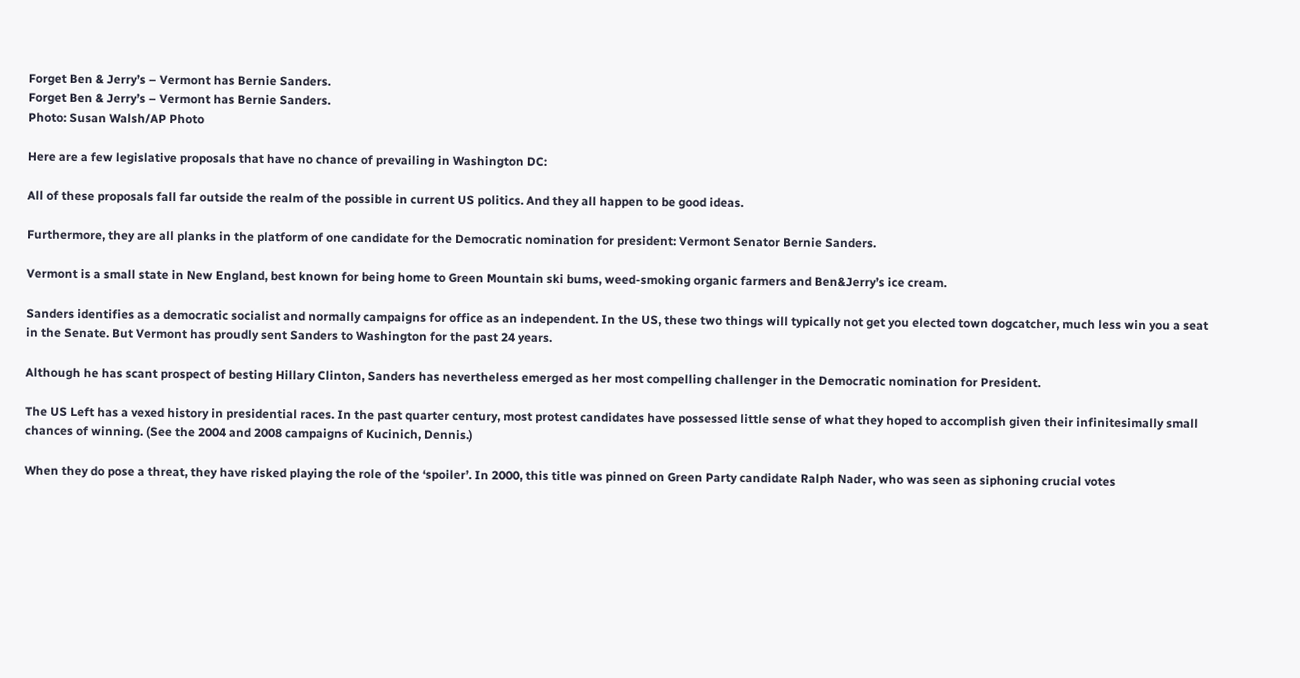Forget Ben & Jerry’s – Vermont has Bernie Sanders.
Forget Ben & Jerry’s – Vermont has Bernie Sanders.
Photo: Susan Walsh/AP Photo

Here are a few legislative proposals that have no chance of prevailing in Washington DC:

All of these proposals fall far outside the realm of the possible in current US politics. And they all happen to be good ideas.

Furthermore, they are all planks in the platform of one candidate for the Democratic nomination for president: Vermont Senator Bernie Sanders.

Vermont is a small state in New England, best known for being home to Green Mountain ski bums, weed-smoking organic farmers and Ben&Jerry’s ice cream.

Sanders identifies as a democratic socialist and normally campaigns for office as an independent. In the US, these two things will typically not get you elected town dogcatcher, much less win you a seat in the Senate. But Vermont has proudly sent Sanders to Washington for the past 24 years.

Although he has scant prospect of besting Hillary Clinton, Sanders has nevertheless emerged as her most compelling challenger in the Democratic nomination for President.

The US Left has a vexed history in presidential races. In the past quarter century, most protest candidates have possessed little sense of what they hoped to accomplish given their infinitesimally small chances of winning. (See the 2004 and 2008 campaigns of Kucinich, Dennis.)

When they do pose a threat, they have risked playing the role of the ‘spoiler’. In 2000, this title was pinned on Green Party candidate Ralph Nader, who was seen as siphoning crucial votes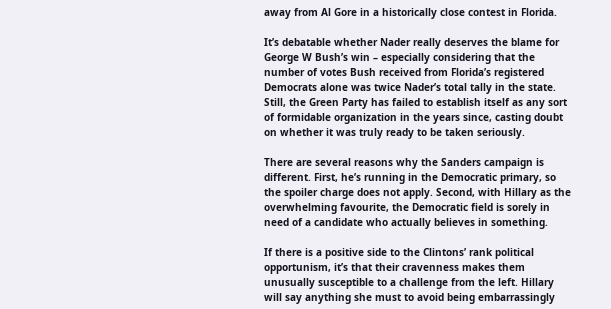away from Al Gore in a historically close contest in Florida.

It’s debatable whether Nader really deserves the blame for George W Bush’s win – especially considering that the number of votes Bush received from Florida’s registered Democrats alone was twice Nader’s total tally in the state. Still, the Green Party has failed to establish itself as any sort of formidable organization in the years since, casting doubt on whether it was truly ready to be taken seriously.

There are several reasons why the Sanders campaign is different. First, he’s running in the Democratic primary, so the spoiler charge does not apply. Second, with Hillary as the overwhelming favourite, the Democratic field is sorely in need of a candidate who actually believes in something.

If there is a positive side to the Clintons’ rank political opportunism, it’s that their cravenness makes them unusually susceptible to a challenge from the left. Hillary will say anything she must to avoid being embarrassingly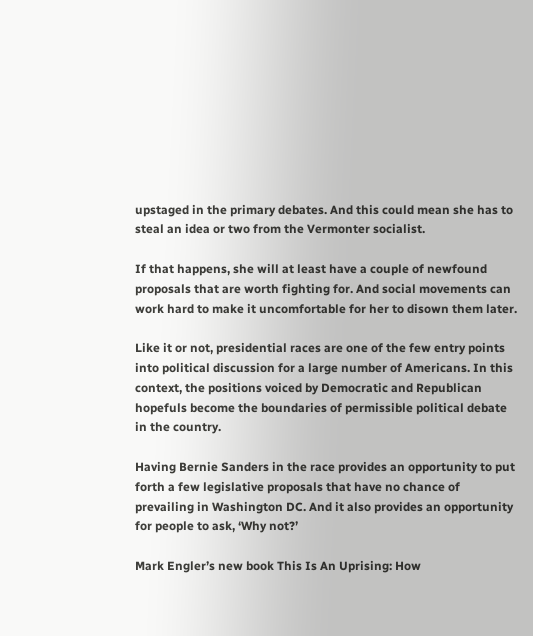upstaged in the primary debates. And this could mean she has to steal an idea or two from the Vermonter socialist.

If that happens, she will at least have a couple of newfound proposals that are worth fighting for. And social movements can work hard to make it uncomfortable for her to disown them later.

Like it or not, presidential races are one of the few entry points into political discussion for a large number of Americans. In this context, the positions voiced by Democratic and Republican hopefuls become the boundaries of permissible political debate in the country.

Having Bernie Sanders in the race provides an opportunity to put forth a few legislative proposals that have no chance of prevailing in Washington DC. And it also provides an opportunity for people to ask, ‘Why not?’

Mark Engler’s new book This Is An Uprising: How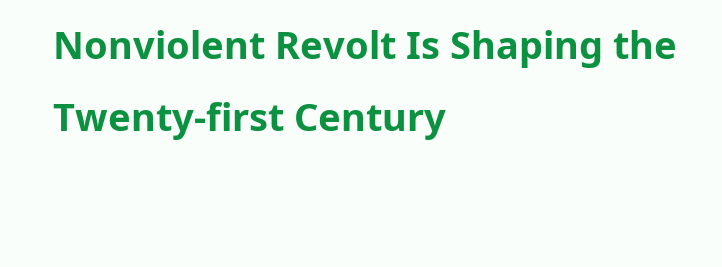Nonviolent Revolt Is Shaping the Twenty-first Century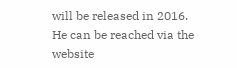will be released in 2016. He can be reached via the website